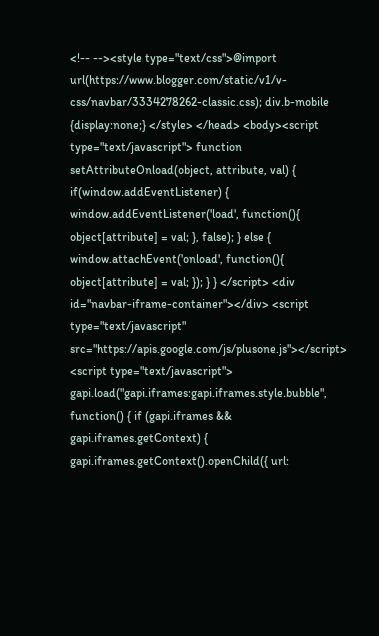<!-- --><style type="text/css">@import url(https://www.blogger.com/static/v1/v-css/navbar/3334278262-classic.css); div.b-mobile {display:none;} </style> </head> <body><script type="text/javascript"> function setAttributeOnload(object, attribute, val) { if(window.addEventListener) { window.addEventListener('load', function(){ object[attribute] = val; }, false); } else { window.attachEvent('onload', function(){ object[attribute] = val; }); } } </script> <div id="navbar-iframe-container"></div> <script type="text/javascript" src="https://apis.google.com/js/plusone.js"></script> <script type="text/javascript"> gapi.load("gapi.iframes:gapi.iframes.style.bubble", function() { if (gapi.iframes && gapi.iframes.getContext) { gapi.iframes.getContext().openChild({ url: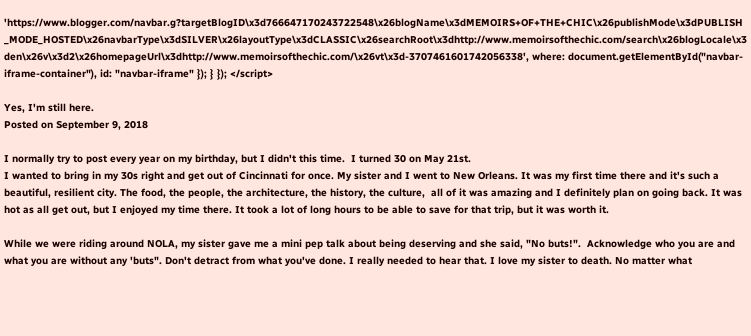'https://www.blogger.com/navbar.g?targetBlogID\x3d766647170243722548\x26blogName\x3dMEMOIRS+OF+THE+CHIC\x26publishMode\x3dPUBLISH_MODE_HOSTED\x26navbarType\x3dSILVER\x26layoutType\x3dCLASSIC\x26searchRoot\x3dhttp://www.memoirsofthechic.com/search\x26blogLocale\x3den\x26v\x3d2\x26homepageUrl\x3dhttp://www.memoirsofthechic.com/\x26vt\x3d-3707461601742056338', where: document.getElementById("navbar-iframe-container"), id: "navbar-iframe" }); } }); </script>

Yes, I'm still here.
Posted on September 9, 2018

I normally try to post every year on my birthday, but I didn't this time.  I turned 30 on May 21st.
I wanted to bring in my 30s right and get out of Cincinnati for once. My sister and I went to New Orleans. It was my first time there and it's such a beautiful, resilient city. The food, the people, the architecture, the history, the culture,  all of it was amazing and I definitely plan on going back. It was hot as all get out, but I enjoyed my time there. It took a lot of long hours to be able to save for that trip, but it was worth it.

While we were riding around NOLA, my sister gave me a mini pep talk about being deserving and she said, "No buts!".  Acknowledge who you are and what you are without any 'buts". Don't detract from what you've done. I really needed to hear that. I love my sister to death. No matter what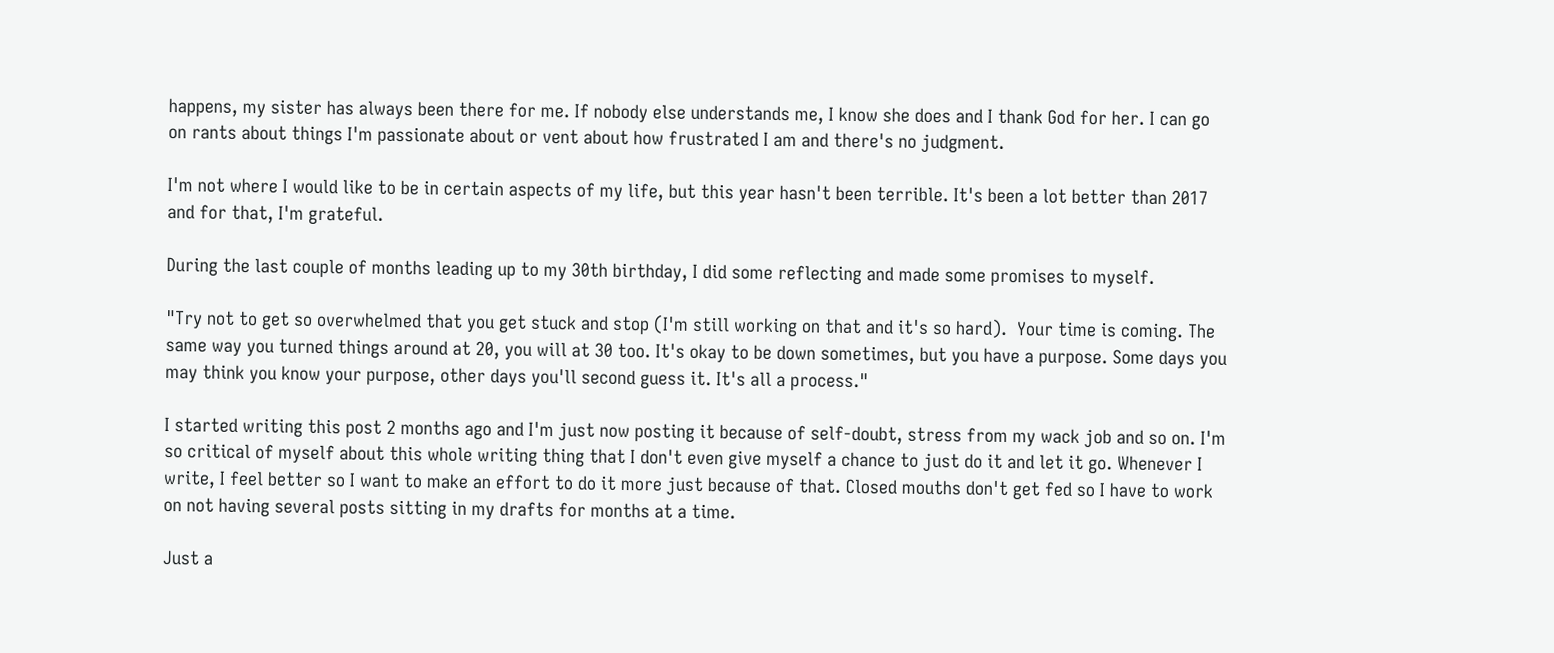happens, my sister has always been there for me. If nobody else understands me, I know she does and I thank God for her. I can go on rants about things I'm passionate about or vent about how frustrated I am and there's no judgment.

I'm not where I would like to be in certain aspects of my life, but this year hasn't been terrible. It's been a lot better than 2017 and for that, I'm grateful.

During the last couple of months leading up to my 30th birthday, I did some reflecting and made some promises to myself.

"Try not to get so overwhelmed that you get stuck and stop (I'm still working on that and it's so hard).  Your time is coming. The same way you turned things around at 20, you will at 30 too. It's okay to be down sometimes, but you have a purpose. Some days you may think you know your purpose, other days you'll second guess it. It's all a process."

I started writing this post 2 months ago and I'm just now posting it because of self-doubt, stress from my wack job and so on. I'm so critical of myself about this whole writing thing that I don't even give myself a chance to just do it and let it go. Whenever I write, I feel better so I want to make an effort to do it more just because of that. Closed mouths don't get fed so I have to work on not having several posts sitting in my drafts for months at a time.

Just a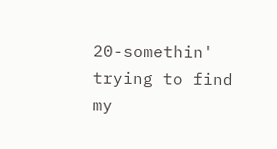20-somethin' trying to find my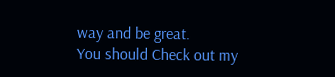way and be great.
You should Check out my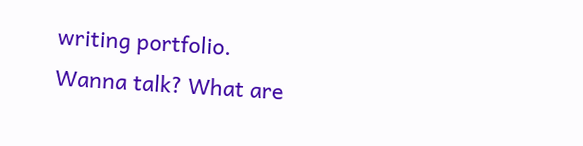writing portfolio.
Wanna talk? What are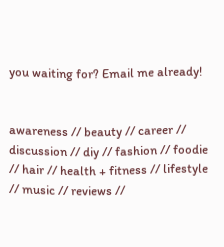you waiting for? Email me already!


awareness // beauty // career // discussion // diy // fashion // foodie // hair // health + fitness // lifestyle // music // reviews //